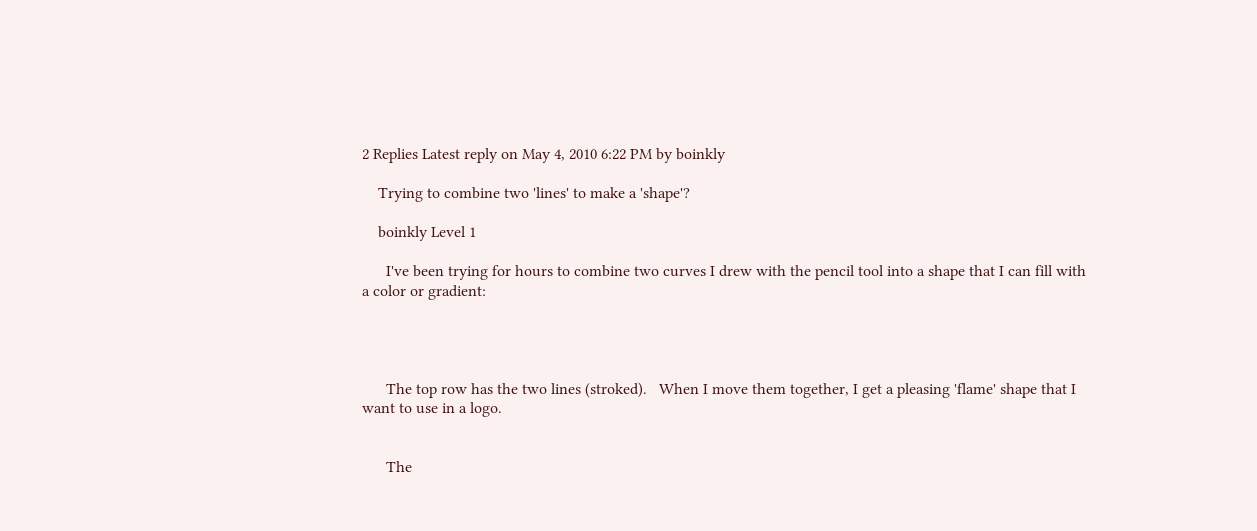2 Replies Latest reply on May 4, 2010 6:22 PM by boinkly

    Trying to combine two 'lines' to make a 'shape'?

    boinkly Level 1

      I've been trying for hours to combine two curves I drew with the pencil tool into a shape that I can fill with a color or gradient:




      The top row has the two lines (stroked).   When I move them together, I get a pleasing 'flame' shape that I want to use in a logo.


      The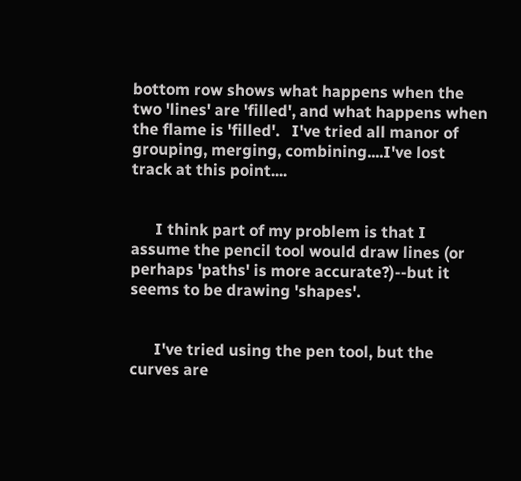bottom row shows what happens when the two 'lines' are 'filled', and what happens when the flame is 'filled'.   I've tried all manor of grouping, merging, combining....I've lost track at this point....


      I think part of my problem is that I assume the pencil tool would draw lines (or perhaps 'paths' is more accurate?)--but it seems to be drawing 'shapes'.


      I've tried using the pen tool, but the curves are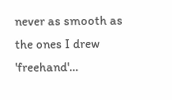never as smooth as the ones I drew 'freehand'...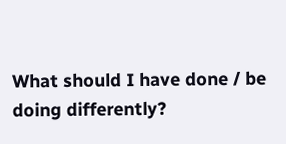What should I have done / be doing differently?